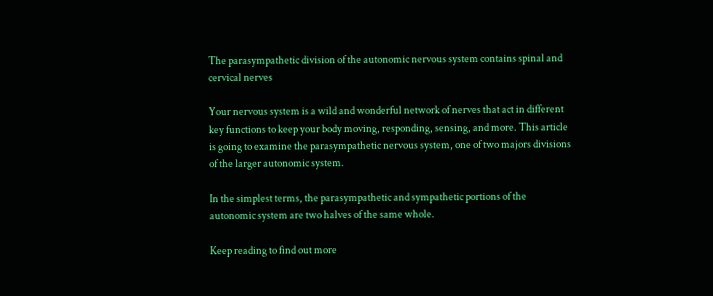The parasympathetic division of the autonomic nervous system contains spinal and cervical nerves

Your nervous system is a wild and wonderful network of nerves that act in different key functions to keep your body moving, responding, sensing, and more. This article is going to examine the parasympathetic nervous system, one of two majors divisions of the larger autonomic system.

In the simplest terms, the parasympathetic and sympathetic portions of the autonomic system are two halves of the same whole.

Keep reading to find out more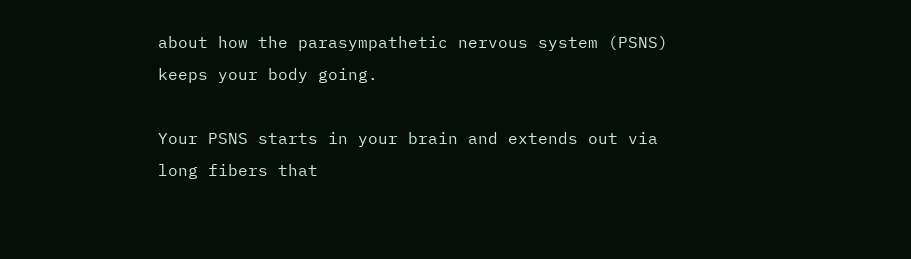about how the parasympathetic nervous system (PSNS) keeps your body going.

Your PSNS starts in your brain and extends out via long fibers that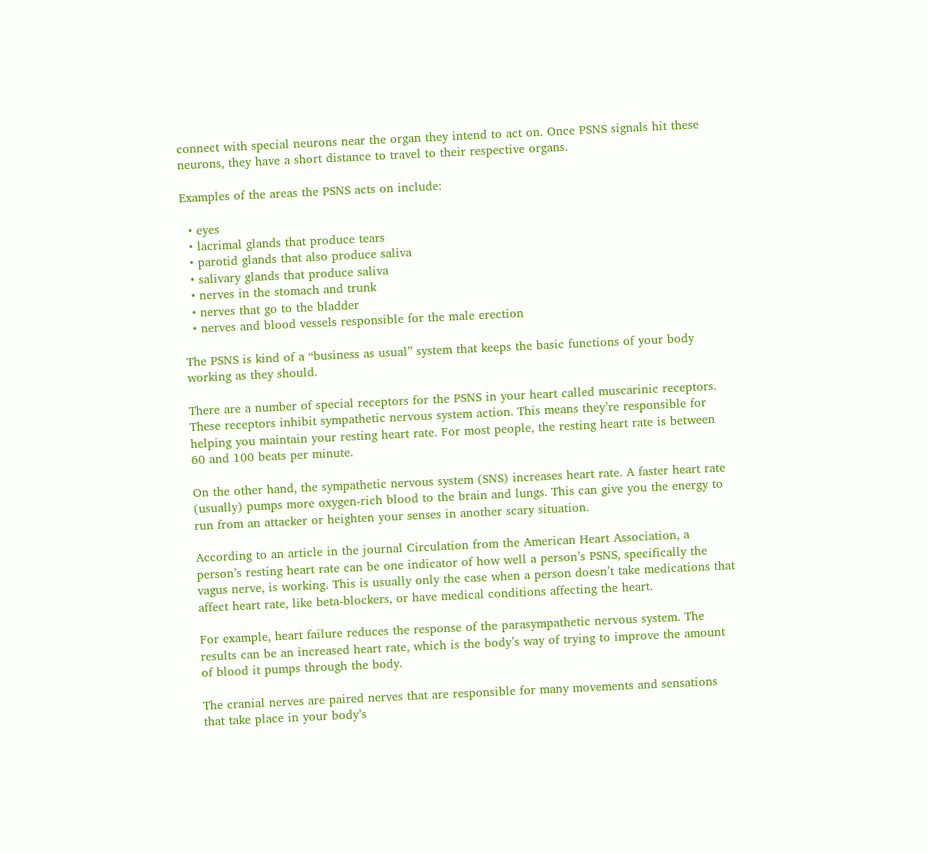connect with special neurons near the organ they intend to act on. Once PSNS signals hit these neurons, they have a short distance to travel to their respective organs.

Examples of the areas the PSNS acts on include:

  • eyes
  • lacrimal glands that produce tears
  • parotid glands that also produce saliva
  • salivary glands that produce saliva
  • nerves in the stomach and trunk
  • nerves that go to the bladder
  • nerves and blood vessels responsible for the male erection

The PSNS is kind of a “business as usual” system that keeps the basic functions of your body working as they should.

There are a number of special receptors for the PSNS in your heart called muscarinic receptors. These receptors inhibit sympathetic nervous system action. This means they’re responsible for helping you maintain your resting heart rate. For most people, the resting heart rate is between 60 and 100 beats per minute.

On the other hand, the sympathetic nervous system (SNS) increases heart rate. A faster heart rate (usually) pumps more oxygen-rich blood to the brain and lungs. This can give you the energy to run from an attacker or heighten your senses in another scary situation.

According to an article in the journal Circulation from the American Heart Association, a person’s resting heart rate can be one indicator of how well a person’s PSNS, specifically the vagus nerve, is working. This is usually only the case when a person doesn’t take medications that affect heart rate, like beta-blockers, or have medical conditions affecting the heart.

For example, heart failure reduces the response of the parasympathetic nervous system. The results can be an increased heart rate, which is the body’s way of trying to improve the amount of blood it pumps through the body.

The cranial nerves are paired nerves that are responsible for many movements and sensations that take place in your body’s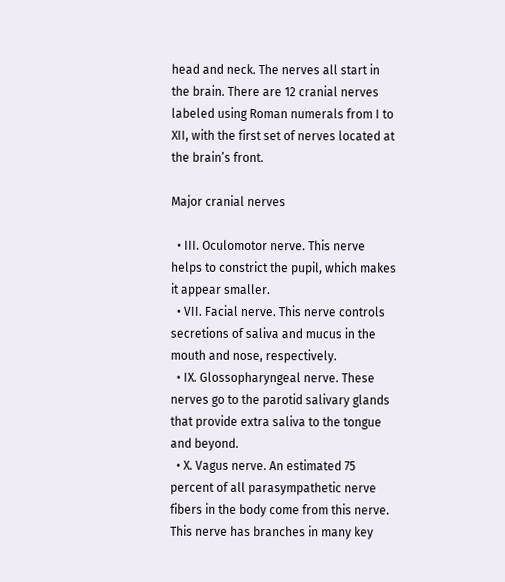head and neck. The nerves all start in the brain. There are 12 cranial nerves labeled using Roman numerals from I to XII, with the first set of nerves located at the brain’s front.

Major cranial nerves

  • III. Oculomotor nerve. This nerve helps to constrict the pupil, which makes it appear smaller.
  • VII. Facial nerve. This nerve controls secretions of saliva and mucus in the mouth and nose, respectively.
  • IX. Glossopharyngeal nerve. These nerves go to the parotid salivary glands that provide extra saliva to the tongue and beyond.
  • X. Vagus nerve. An estimated 75 percent of all parasympathetic nerve fibers in the body come from this nerve. This nerve has branches in many key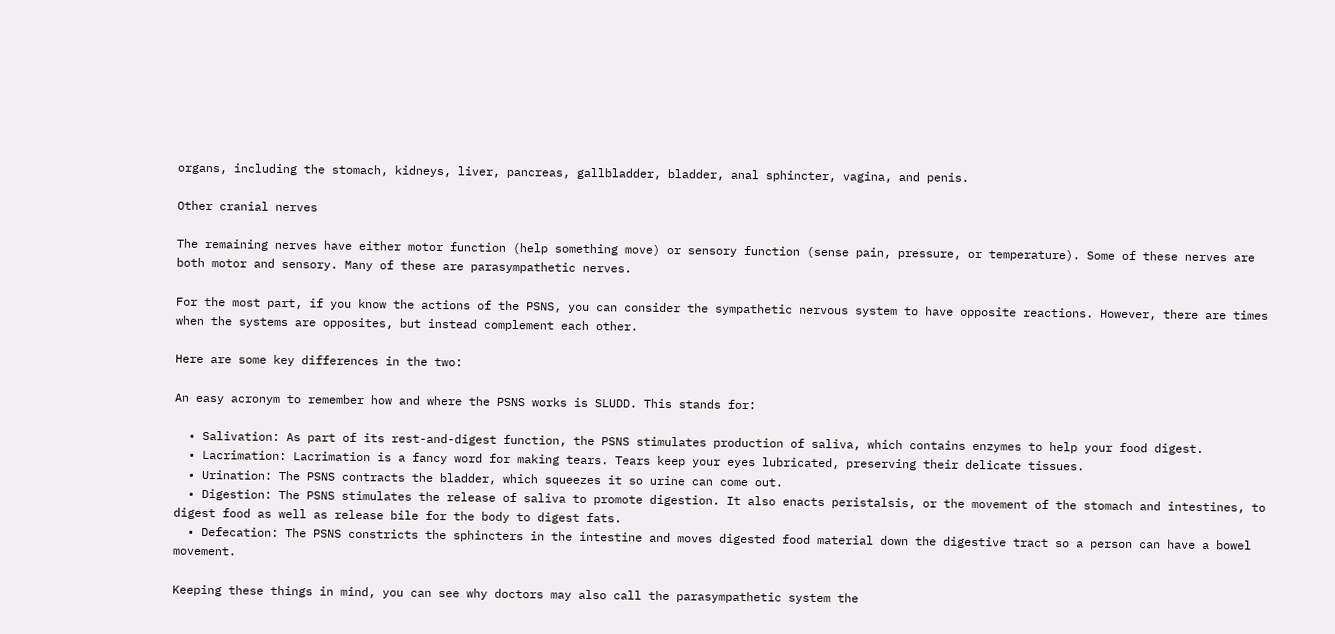organs, including the stomach, kidneys, liver, pancreas, gallbladder, bladder, anal sphincter, vagina, and penis.

Other cranial nerves

The remaining nerves have either motor function (help something move) or sensory function (sense pain, pressure, or temperature). Some of these nerves are both motor and sensory. Many of these are parasympathetic nerves.

For the most part, if you know the actions of the PSNS, you can consider the sympathetic nervous system to have opposite reactions. However, there are times when the systems are opposites, but instead complement each other.

Here are some key differences in the two:

An easy acronym to remember how and where the PSNS works is SLUDD. This stands for:

  • Salivation: As part of its rest-and-digest function, the PSNS stimulates production of saliva, which contains enzymes to help your food digest.
  • Lacrimation: Lacrimation is a fancy word for making tears. Tears keep your eyes lubricated, preserving their delicate tissues.
  • Urination: The PSNS contracts the bladder, which squeezes it so urine can come out.
  • Digestion: The PSNS stimulates the release of saliva to promote digestion. It also enacts peristalsis, or the movement of the stomach and intestines, to digest food as well as release bile for the body to digest fats.
  • Defecation: The PSNS constricts the sphincters in the intestine and moves digested food material down the digestive tract so a person can have a bowel movement.

Keeping these things in mind, you can see why doctors may also call the parasympathetic system the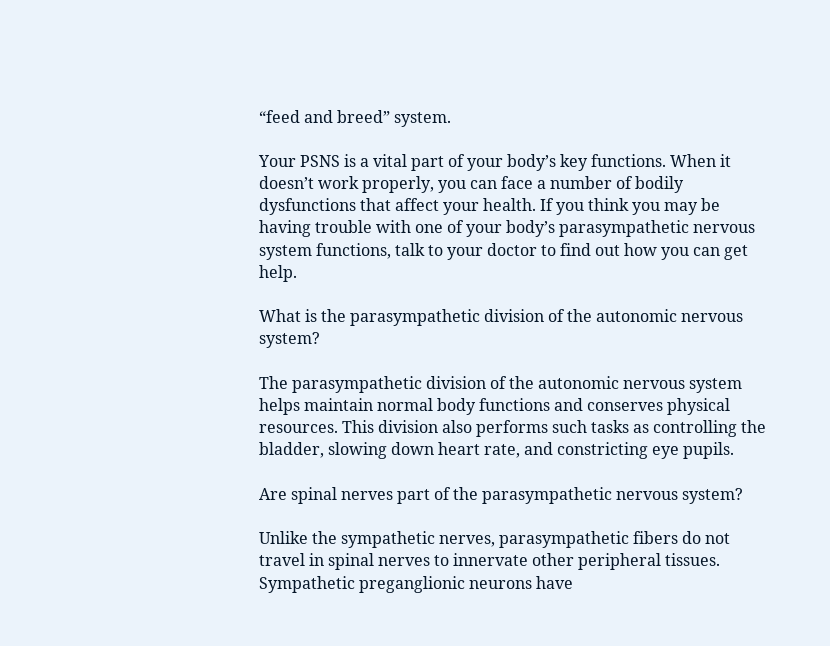“feed and breed” system.

Your PSNS is a vital part of your body’s key functions. When it doesn’t work properly, you can face a number of bodily dysfunctions that affect your health. If you think you may be having trouble with one of your body’s parasympathetic nervous system functions, talk to your doctor to find out how you can get help.

What is the parasympathetic division of the autonomic nervous system?

The parasympathetic division of the autonomic nervous system helps maintain normal body functions and conserves physical resources. This division also performs such tasks as controlling the bladder, slowing down heart rate, and constricting eye pupils.

Are spinal nerves part of the parasympathetic nervous system?

Unlike the sympathetic nerves, parasympathetic fibers do not travel in spinal nerves to innervate other peripheral tissues. Sympathetic preganglionic neurons have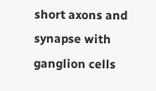short axons and synapse with ganglion cells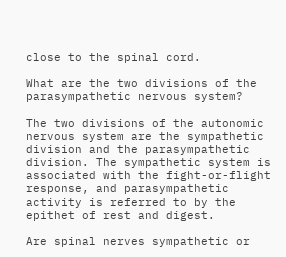close to the spinal cord.

What are the two divisions of the parasympathetic nervous system?

The two divisions of the autonomic nervous system are the sympathetic division and the parasympathetic division. The sympathetic system is associated with the fight-or-flight response, and parasympathetic activity is referred to by the epithet of rest and digest.

Are spinal nerves sympathetic or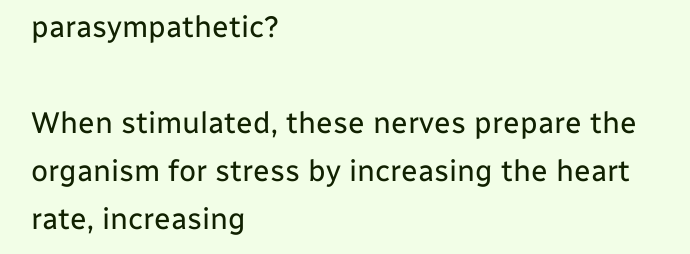parasympathetic?

When stimulated, these nerves prepare the organism for stress by increasing the heart rate, increasing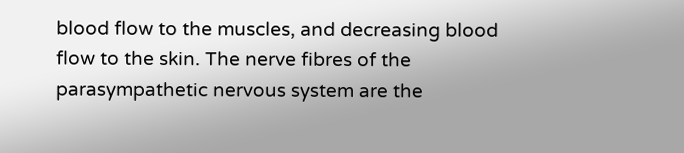blood flow to the muscles, and decreasing blood flow to the skin. The nerve fibres of the parasympathetic nervous system are the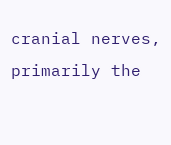cranial nerves, primarily the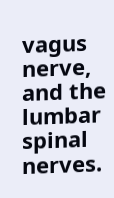vagus nerve, and the lumbar spinal nerves.